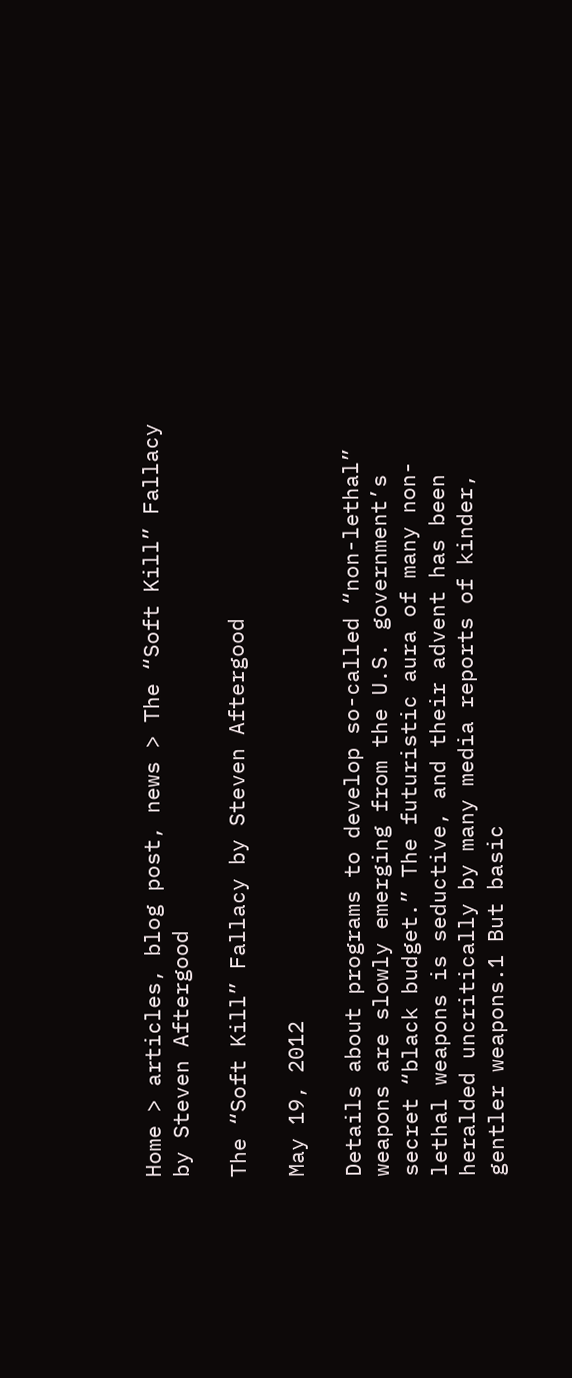Home > articles, blog post, news > The “Soft Kill” Fallacy by Steven Aftergood

The “Soft Kill” Fallacy by Steven Aftergood

May 19, 2012

Details about programs to develop so-called “non-lethal” weapons are slowly emerging from the U.S. government’s secret “black budget.” The futuristic aura of many non-lethal weapons is seductive, and their advent has been heralded uncritically by many media reports of kinder, gentler weapons.1 But basic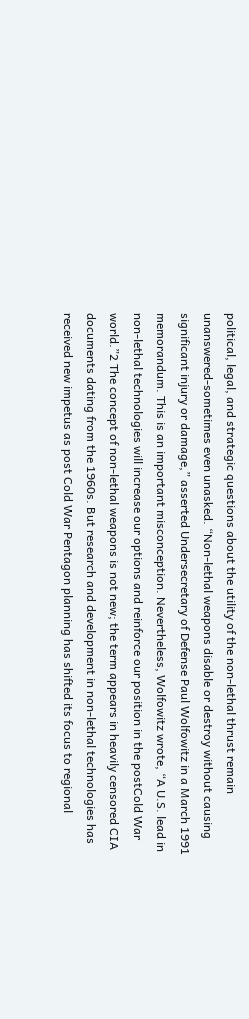political, legal, and strategic questions about the utility of the non-lethal thrust remain unanswered-sometimes even unasked. “Non-lethal weapons disable or destroy without causing significant injury or damage,” asserted Undersecretary of Defense Paul Wolfowitz in a March 1991 memorandum. This is an important misconception. Nevertheless, Wolfowitz wrote, “A U.S. lead in non-lethal technologies will increase our options and reinforce our position in the postCold War world.”2 The concept of non-lethal weapons is not new; the term appears in heavily censored CIA documents dating from the 1960s. But research and development in non-lethal technologies has received new impetus as post Cold War Pentagon planning has shifted its focus to regional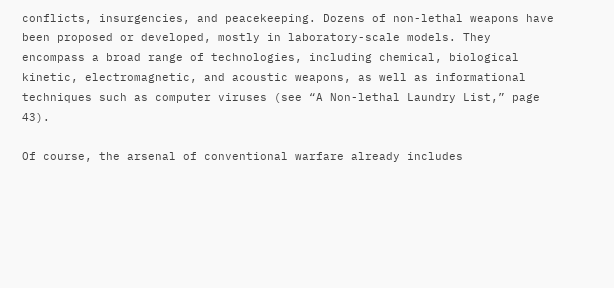conflicts, insurgencies, and peacekeeping. Dozens of non-lethal weapons have been proposed or developed, mostly in laboratory-scale models. They encompass a broad range of technologies, including chemical, biological kinetic, electromagnetic, and acoustic weapons, as well as informational techniques such as computer viruses (see “A Non-lethal Laundry List,” page 43).

Of course, the arsenal of conventional warfare already includes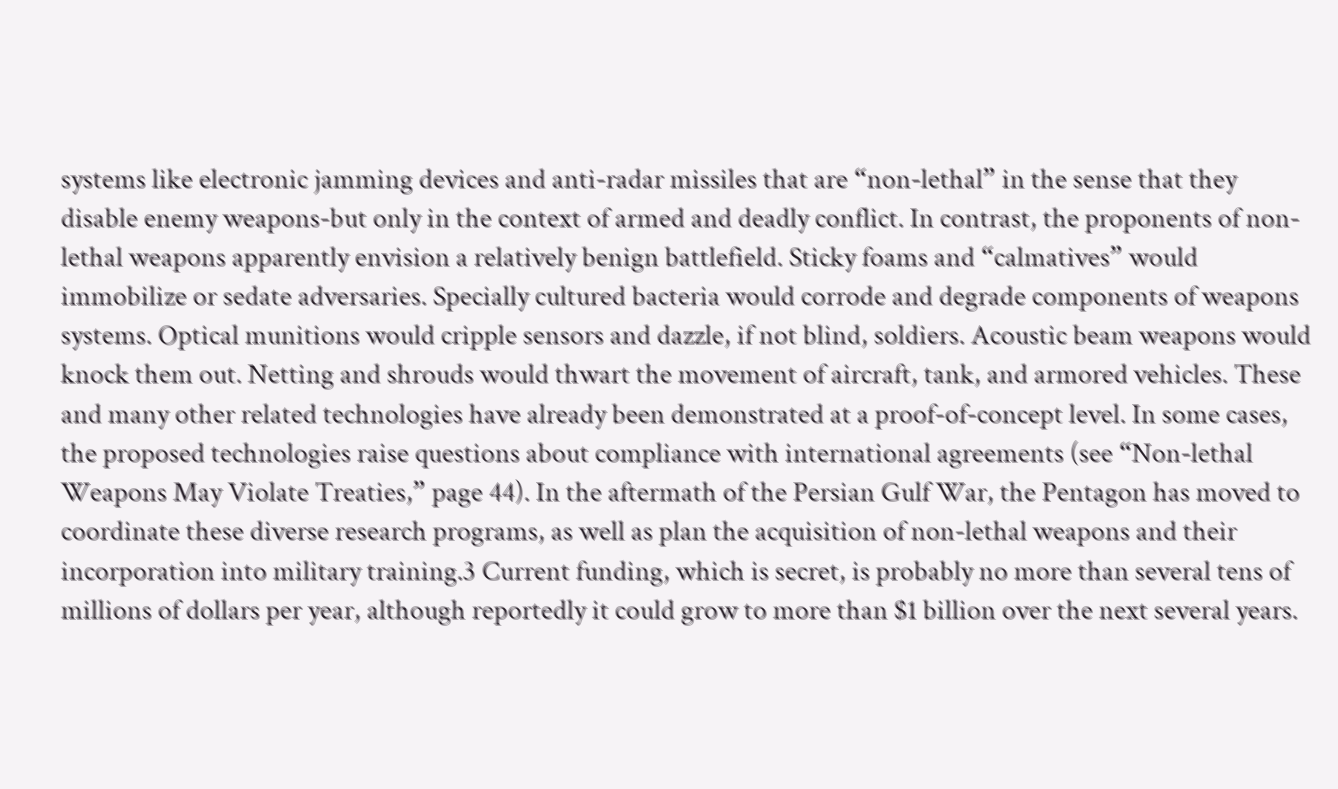systems like electronic jamming devices and anti-radar missiles that are “non-lethal” in the sense that they disable enemy weapons-but only in the context of armed and deadly conflict. In contrast, the proponents of non-lethal weapons apparently envision a relatively benign battlefield. Sticky foams and “calmatives” would immobilize or sedate adversaries. Specially cultured bacteria would corrode and degrade components of weapons systems. Optical munitions would cripple sensors and dazzle, if not blind, soldiers. Acoustic beam weapons would knock them out. Netting and shrouds would thwart the movement of aircraft, tank, and armored vehicles. These and many other related technologies have already been demonstrated at a proof-of-concept level. In some cases, the proposed technologies raise questions about compliance with international agreements (see “Non-lethal Weapons May Violate Treaties,” page 44). In the aftermath of the Persian Gulf War, the Pentagon has moved to coordinate these diverse research programs, as well as plan the acquisition of non-lethal weapons and their incorporation into military training.3 Current funding, which is secret, is probably no more than several tens of millions of dollars per year, although reportedly it could grow to more than $1 billion over the next several years.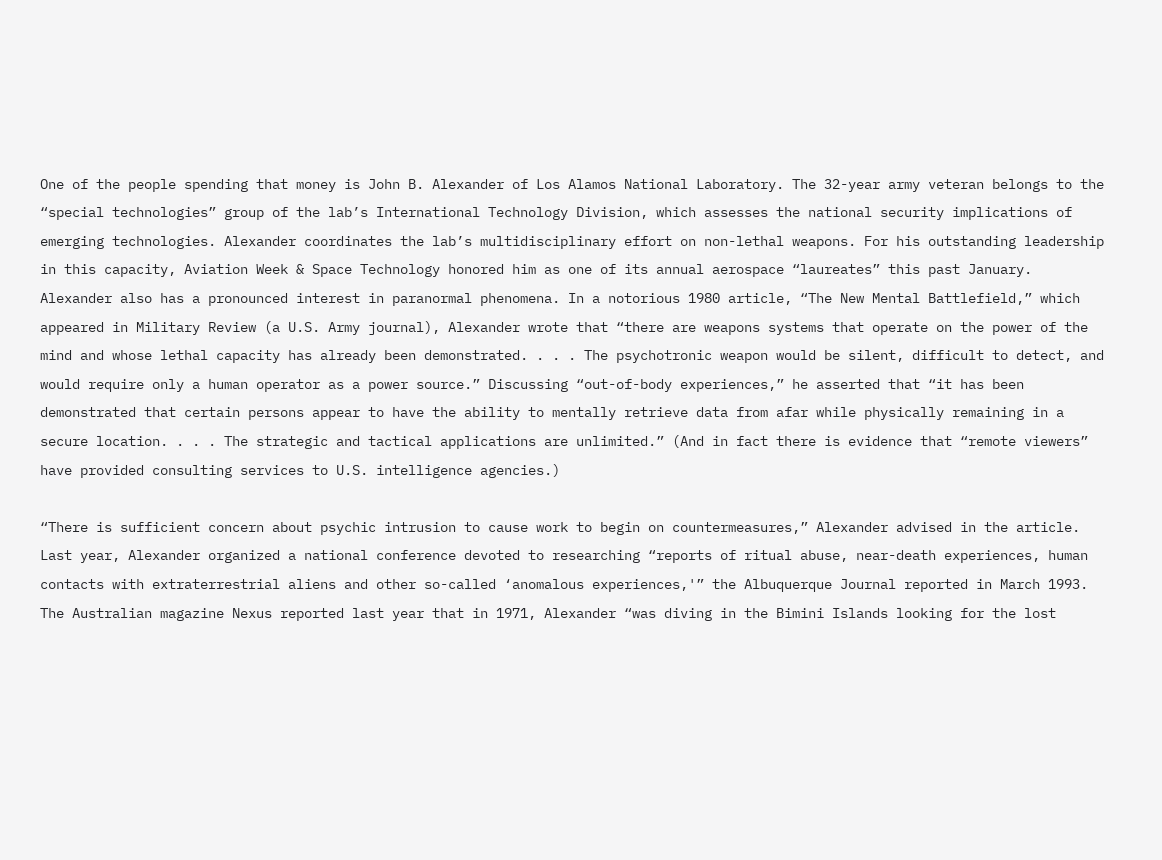One of the people spending that money is John B. Alexander of Los Alamos National Laboratory. The 32-year army veteran belongs to the “special technologies” group of the lab’s International Technology Division, which assesses the national security implications of emerging technologies. Alexander coordinates the lab’s multidisciplinary effort on non-lethal weapons. For his outstanding leadership in this capacity, Aviation Week & Space Technology honored him as one of its annual aerospace “laureates” this past January. Alexander also has a pronounced interest in paranormal phenomena. In a notorious 1980 article, “The New Mental Battlefield,” which appeared in Military Review (a U.S. Army journal), Alexander wrote that “there are weapons systems that operate on the power of the mind and whose lethal capacity has already been demonstrated. . . . The psychotronic weapon would be silent, difficult to detect, and would require only a human operator as a power source.” Discussing “out-of-body experiences,” he asserted that “it has been demonstrated that certain persons appear to have the ability to mentally retrieve data from afar while physically remaining in a secure location. . . . The strategic and tactical applications are unlimited.” (And in fact there is evidence that “remote viewers” have provided consulting services to U.S. intelligence agencies.)

“There is sufficient concern about psychic intrusion to cause work to begin on countermeasures,” Alexander advised in the article. Last year, Alexander organized a national conference devoted to researching “reports of ritual abuse, near-death experiences, human contacts with extraterrestrial aliens and other so-called ‘anomalous experiences,'” the Albuquerque Journal reported in March 1993. The Australian magazine Nexus reported last year that in 1971, Alexander “was diving in the Bimini Islands looking for the lost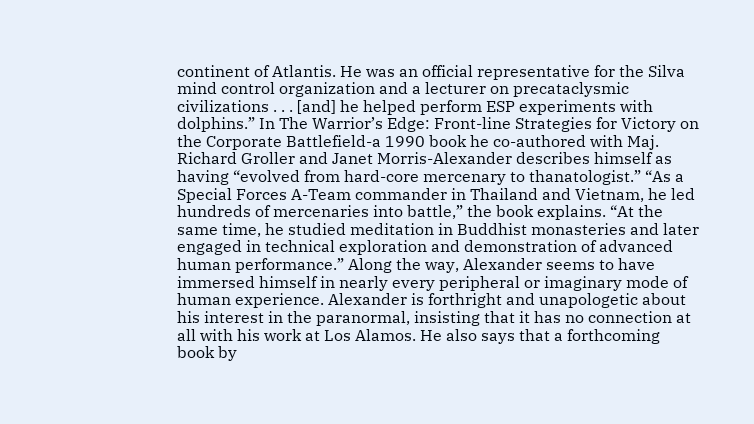continent of Atlantis. He was an official representative for the Silva mind control organization and a lecturer on precataclysmic civilizations . . . [and] he helped perform ESP experiments with dolphins.” In The Warrior’s Edge: Front-line Strategies for Victory on the Corporate Battlefield-a 1990 book he co-authored with Maj. Richard Groller and Janet Morris-Alexander describes himself as having “evolved from hard-core mercenary to thanatologist.” “As a Special Forces A-Team commander in Thailand and Vietnam, he led hundreds of mercenaries into battle,” the book explains. “At the same time, he studied meditation in Buddhist monasteries and later engaged in technical exploration and demonstration of advanced human performance.” Along the way, Alexander seems to have immersed himself in nearly every peripheral or imaginary mode of human experience. Alexander is forthright and unapologetic about his interest in the paranormal, insisting that it has no connection at all with his work at Los Alamos. He also says that a forthcoming book by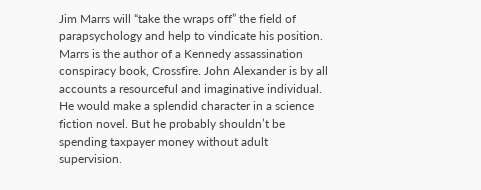Jim Marrs will “take the wraps off” the field of parapsychology and help to vindicate his position. Marrs is the author of a Kennedy assassination conspiracy book, Crossfire. John Alexander is by all accounts a resourceful and imaginative individual. He would make a splendid character in a science fiction novel. But he probably shouldn’t be spending taxpayer money without adult supervision.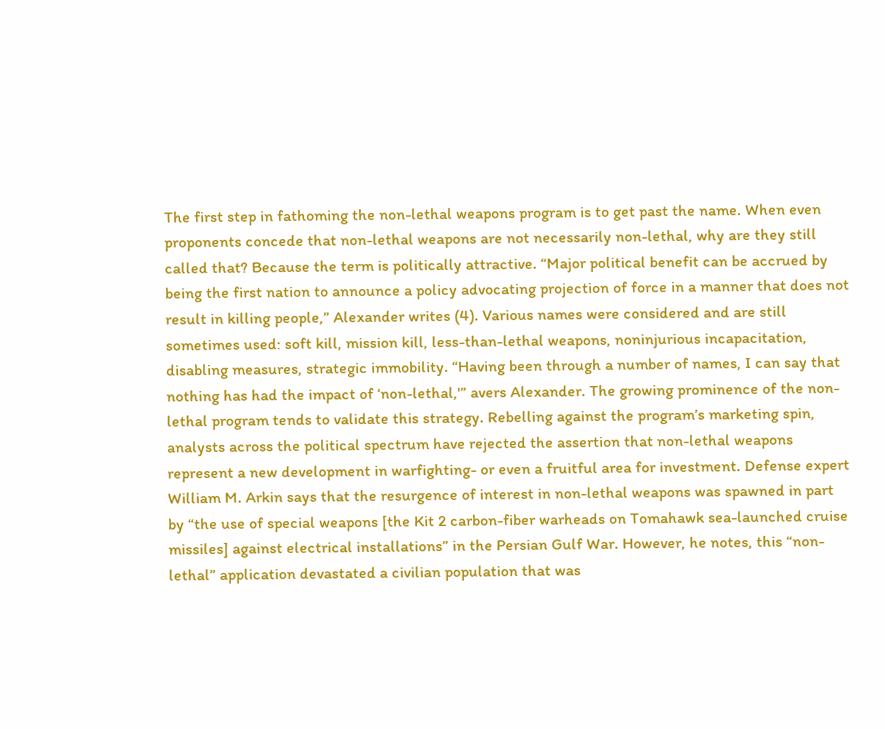The first step in fathoming the non-lethal weapons program is to get past the name. When even proponents concede that non-lethal weapons are not necessarily non-lethal, why are they still called that? Because the term is politically attractive. “Major political benefit can be accrued by being the first nation to announce a policy advocating projection of force in a manner that does not result in killing people,” Alexander writes (4). Various names were considered and are still sometimes used: soft kill, mission kill, less-than-lethal weapons, noninjurious incapacitation, disabling measures, strategic immobility. “Having been through a number of names, I can say that nothing has had the impact of ‘non-lethal,'” avers Alexander. The growing prominence of the non-lethal program tends to validate this strategy. Rebelling against the program’s marketing spin, analysts across the political spectrum have rejected the assertion that non-lethal weapons represent a new development in warfighting- or even a fruitful area for investment. Defense expert William M. Arkin says that the resurgence of interest in non-lethal weapons was spawned in part by “the use of special weapons [the Kit 2 carbon-fiber warheads on Tomahawk sea-launched cruise missiles] against electrical installations” in the Persian Gulf War. However, he notes, this “non-lethal” application devastated a civilian population that was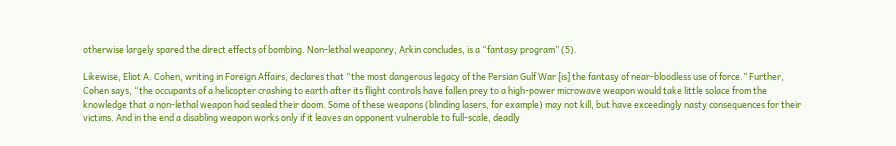otherwise largely spared the direct effects of bombing. Non-lethal weaponry, Arkin concludes, is a “fantasy program” (5).

Likewise, Eliot A. Cohen, writing in Foreign Affairs, declares that “the most dangerous legacy of the Persian Gulf War [is] the fantasy of near-bloodless use of force.” Further, Cohen says, “the occupants of a helicopter crashing to earth after its flight controls have fallen prey to a high-power microwave weapon would take little solace from the knowledge that a non-lethal weapon had sealed their doom. Some of these weapons (blinding lasers, for example) may not kill, but have exceedingly nasty consequences for their victims. And in the end a disabling weapon works only if it leaves an opponent vulnerable to full-scale, deadly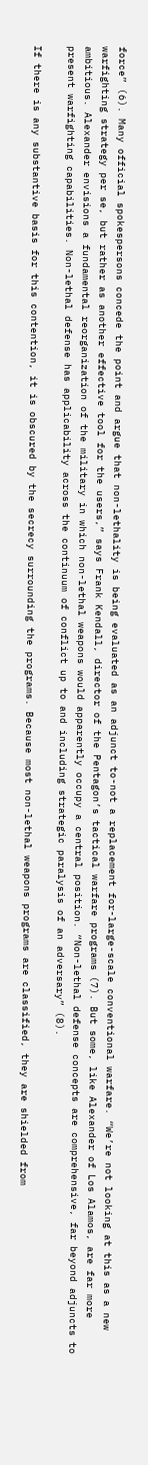force” (6). Many official spokespersons concede the point and argue that non-lethality is being evaluated as an adjunct to-not a replacement for-large-scale conventional warfare. “We’re not looking at this as a new warfighting strategy per se, but rather as another effective tool for the users,” says Frank Kendall, director of the Pentagon’s tactical warfare programs (7). But some, like Alexander of Los Alamos, are far more ambitious. Alexander envisions a fundamental reorganization of the military in which non-lethal weapons would apparently occupy a central position. “Non-lethal defense concepts are comprehensive, far beyond adjuncts to present warfighting capabilities. Non-lethal defense has applicability across the continuum of conflict up to and including strategic paralysis of an adversary” (8).

If there is any substantive basis for this contention, it is obscured by the secrecy surrounding the programs. Because most non-lethal weapons programs are classified, they are shielded from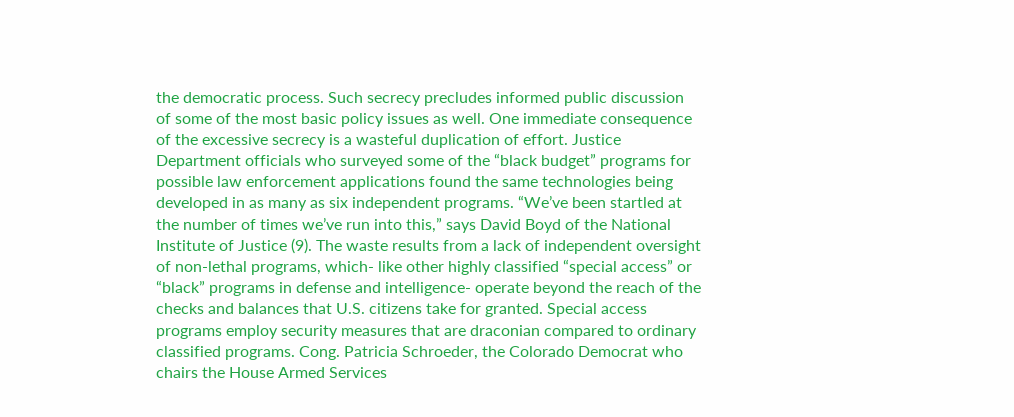the democratic process. Such secrecy precludes informed public discussion of some of the most basic policy issues as well. One immediate consequence of the excessive secrecy is a wasteful duplication of effort. Justice Department officials who surveyed some of the “black budget” programs for possible law enforcement applications found the same technologies being developed in as many as six independent programs. “We’ve been startled at the number of times we’ve run into this,” says David Boyd of the National Institute of Justice (9). The waste results from a lack of independent oversight of non-lethal programs, which- like other highly classified “special access” or “black” programs in defense and intelligence- operate beyond the reach of the checks and balances that U.S. citizens take for granted. Special access programs employ security measures that are draconian compared to ordinary classified programs. Cong. Patricia Schroeder, the Colorado Democrat who chairs the House Armed Services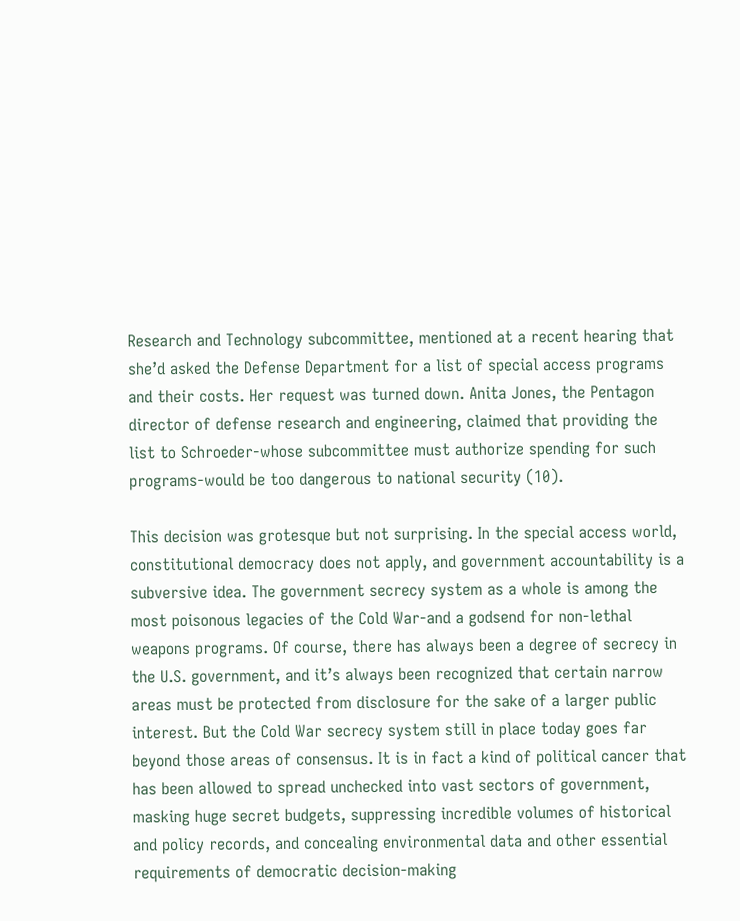Research and Technology subcommittee, mentioned at a recent hearing that she’d asked the Defense Department for a list of special access programs and their costs. Her request was turned down. Anita Jones, the Pentagon director of defense research and engineering, claimed that providing the list to Schroeder-whose subcommittee must authorize spending for such programs-would be too dangerous to national security (10).

This decision was grotesque but not surprising. In the special access world, constitutional democracy does not apply, and government accountability is a subversive idea. The government secrecy system as a whole is among the most poisonous legacies of the Cold War-and a godsend for non-lethal weapons programs. Of course, there has always been a degree of secrecy in the U.S. government, and it’s always been recognized that certain narrow areas must be protected from disclosure for the sake of a larger public interest. But the Cold War secrecy system still in place today goes far beyond those areas of consensus. It is in fact a kind of political cancer that has been allowed to spread unchecked into vast sectors of government, masking huge secret budgets, suppressing incredible volumes of historical and policy records, and concealing environmental data and other essential requirements of democratic decision-making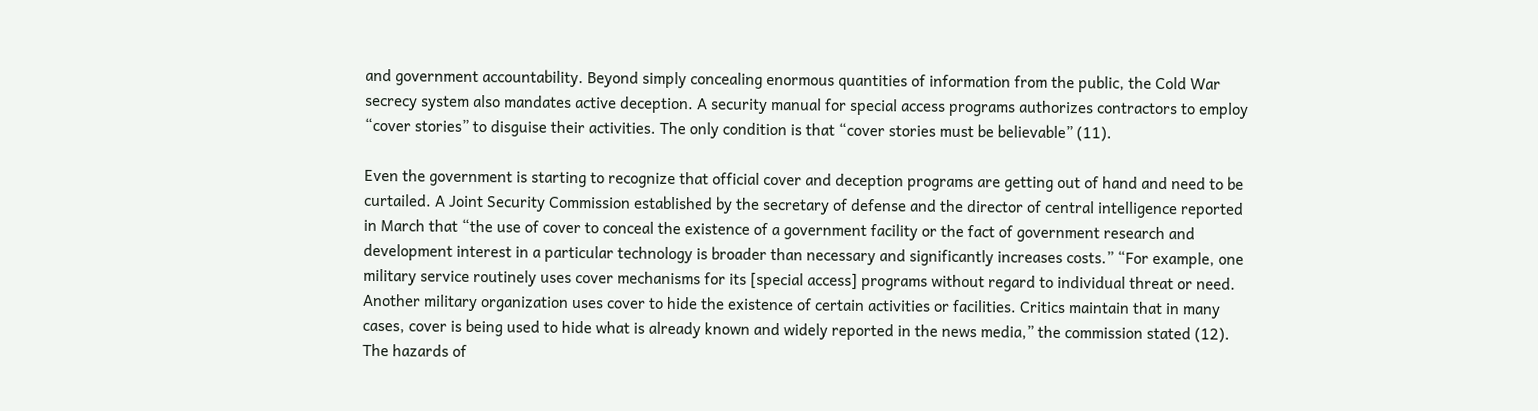and government accountability. Beyond simply concealing enormous quantities of information from the public, the Cold War secrecy system also mandates active deception. A security manual for special access programs authorizes contractors to employ “cover stories” to disguise their activities. The only condition is that “cover stories must be believable” (11).

Even the government is starting to recognize that official cover and deception programs are getting out of hand and need to be curtailed. A Joint Security Commission established by the secretary of defense and the director of central intelligence reported in March that “the use of cover to conceal the existence of a government facility or the fact of government research and development interest in a particular technology is broader than necessary and significantly increases costs.” “For example, one military service routinely uses cover mechanisms for its [special access] programs without regard to individual threat or need. Another military organization uses cover to hide the existence of certain activities or facilities. Critics maintain that in many cases, cover is being used to hide what is already known and widely reported in the news media,” the commission stated (12). The hazards of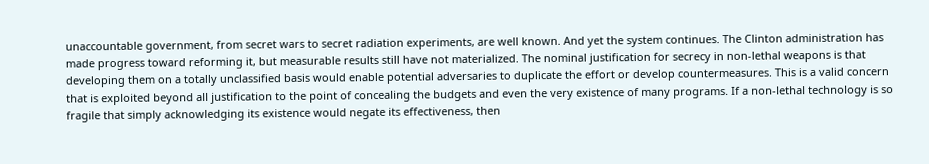unaccountable government, from secret wars to secret radiation experiments, are well known. And yet the system continues. The Clinton administration has made progress toward reforming it, but measurable results still have not materialized. The nominal justification for secrecy in non-lethal weapons is that developing them on a totally unclassified basis would enable potential adversaries to duplicate the effort or develop countermeasures. This is a valid concern that is exploited beyond all justification to the point of concealing the budgets and even the very existence of many programs. If a non-lethal technology is so fragile that simply acknowledging its existence would negate its effectiveness, then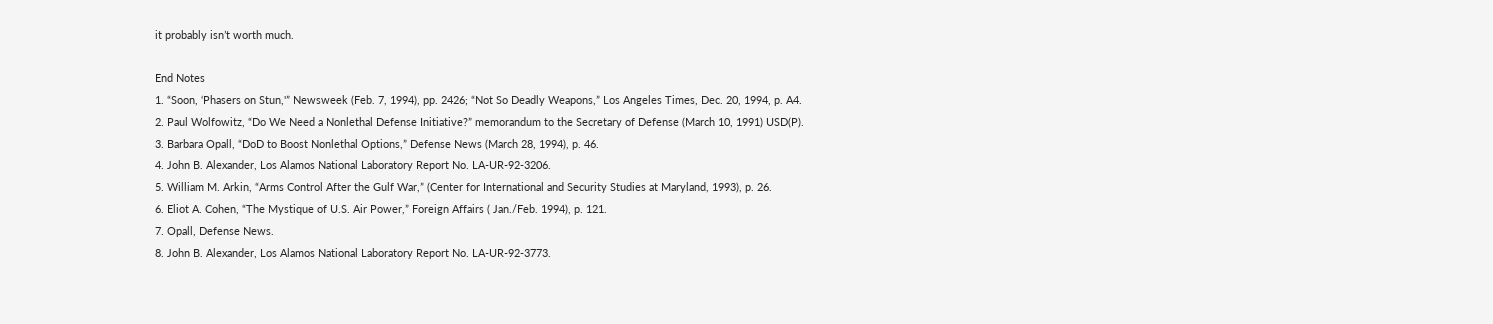it probably isn’t worth much.

End Notes
1. “Soon, ‘Phasers on Stun,'” Newsweek (Feb. 7, 1994), pp. 2426; “Not So Deadly Weapons,” Los Angeles Times, Dec. 20, 1994, p. A4.
2. Paul Wolfowitz, “Do We Need a Nonlethal Defense Initiative?” memorandum to the Secretary of Defense (March 10, 1991) USD(P).
3. Barbara Opall, “DoD to Boost Nonlethal Options,” Defense News (March 28, 1994), p. 46.
4. John B. Alexander, Los Alamos National Laboratory Report No. LA-UR-92-3206.
5. William M. Arkin, “Arms Control After the Gulf War,” (Center for International and Security Studies at Maryland, 1993), p. 26.
6. Eliot A. Cohen, “The Mystique of U.S. Air Power,” Foreign Affairs ( Jan./Feb. 1994), p. 121.
7. Opall, Defense News.
8. John B. Alexander, Los Alamos National Laboratory Report No. LA-UR-92-3773.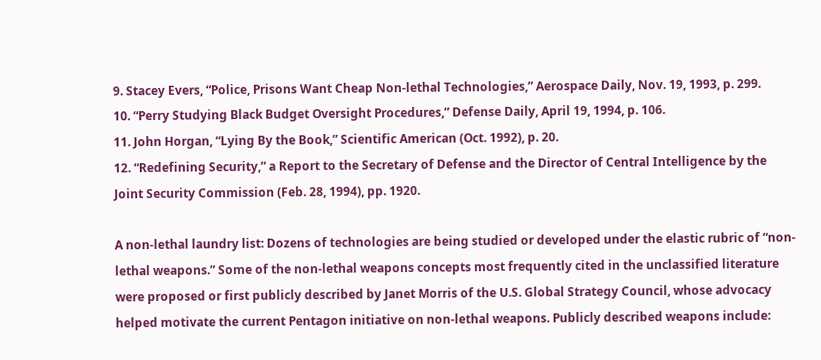9. Stacey Evers, “Police, Prisons Want Cheap Non-lethal Technologies,” Aerospace Daily, Nov. 19, 1993, p. 299.
10. “Perry Studying Black Budget Oversight Procedures,” Defense Daily, April 19, 1994, p. 106.
11. John Horgan, “Lying By the Book,” Scientific American (Oct. 1992), p. 20.
12. “Redefining Security,” a Report to the Secretary of Defense and the Director of Central Intelligence by the Joint Security Commission (Feb. 28, 1994), pp. 1920.

A non-lethal laundry list: Dozens of technologies are being studied or developed under the elastic rubric of “non-lethal weapons.” Some of the non-lethal weapons concepts most frequently cited in the unclassified literature were proposed or first publicly described by Janet Morris of the U.S. Global Strategy Council, whose advocacy helped motivate the current Pentagon initiative on non-lethal weapons. Publicly described weapons include: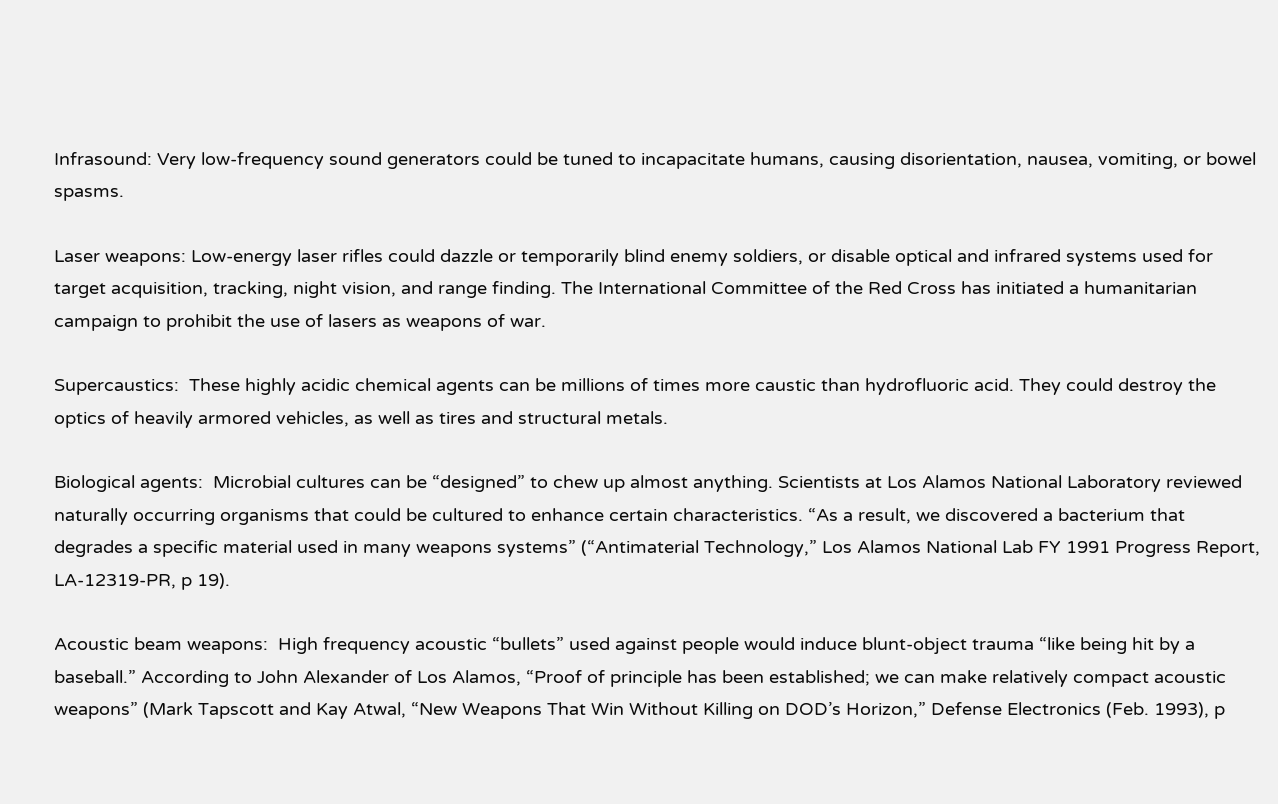Infrasound: Very low-frequency sound generators could be tuned to incapacitate humans, causing disorientation, nausea, vomiting, or bowel spasms.

Laser weapons: Low-energy laser rifles could dazzle or temporarily blind enemy soldiers, or disable optical and infrared systems used for target acquisition, tracking, night vision, and range finding. The International Committee of the Red Cross has initiated a humanitarian campaign to prohibit the use of lasers as weapons of war.

Supercaustics:  These highly acidic chemical agents can be millions of times more caustic than hydrofluoric acid. They could destroy the optics of heavily armored vehicles, as well as tires and structural metals.

Biological agents:  Microbial cultures can be “designed” to chew up almost anything. Scientists at Los Alamos National Laboratory reviewed naturally occurring organisms that could be cultured to enhance certain characteristics. “As a result, we discovered a bacterium that degrades a specific material used in many weapons systems” (“Antimaterial Technology,” Los Alamos National Lab FY 1991 Progress Report, LA-12319-PR, p 19).

Acoustic beam weapons:  High frequency acoustic “bullets” used against people would induce blunt-object trauma “like being hit by a baseball.” According to John Alexander of Los Alamos, “Proof of principle has been established; we can make relatively compact acoustic weapons” (Mark Tapscott and Kay Atwal, “New Weapons That Win Without Killing on DOD’s Horizon,” Defense Electronics (Feb. 1993), p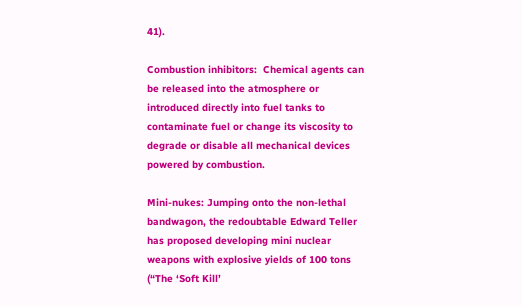41).

Combustion inhibitors:  Chemical agents can be released into the atmosphere or introduced directly into fuel tanks to contaminate fuel or change its viscosity to degrade or disable all mechanical devices powered by combustion.

Mini-nukes: Jumping onto the non-lethal bandwagon, the redoubtable Edward Teller has proposed developing mini nuclear weapons with explosive yields of 100 tons (“The ‘Soft Kill’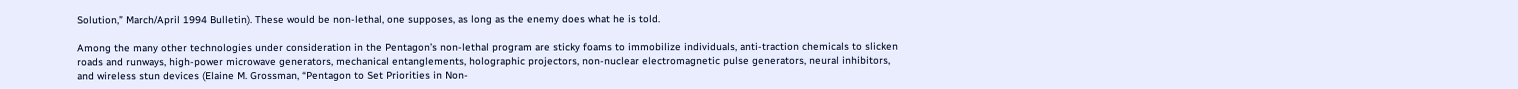Solution,” March/April 1994 Bulletin). These would be non-lethal, one supposes, as long as the enemy does what he is told.

Among the many other technologies under consideration in the Pentagon’s non-lethal program are sticky foams to immobilize individuals, anti-traction chemicals to slicken roads and runways, high-power microwave generators, mechanical entanglements, holographic projectors, non-nuclear electromagnetic pulse generators, neural inhibitors, and wireless stun devices (Elaine M. Grossman, “Pentagon to Set Priorities in Non-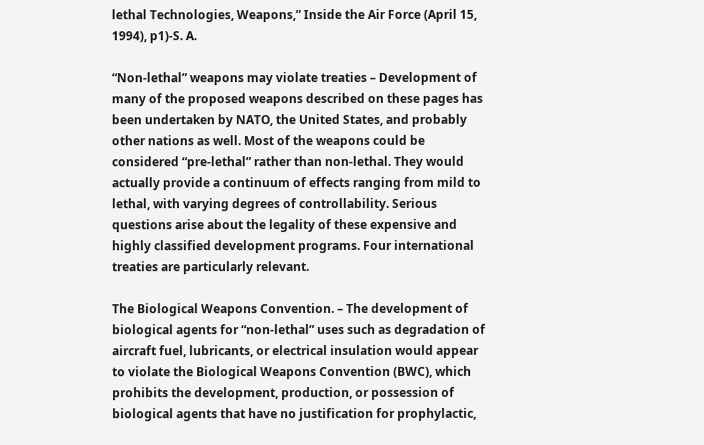lethal Technologies, Weapons,” Inside the Air Force (April 15, 1994), p1)-S. A.

“Non-lethal” weapons may violate treaties – Development of many of the proposed weapons described on these pages has been undertaken by NATO, the United States, and probably other nations as well. Most of the weapons could be considered “pre-lethal” rather than non-lethal. They would actually provide a continuum of effects ranging from mild to lethal, with varying degrees of controllability. Serious questions arise about the legality of these expensive and highly classified development programs. Four international treaties are particularly relevant.

The Biological Weapons Convention. – The development of biological agents for “non-lethal” uses such as degradation of aircraft fuel, lubricants, or electrical insulation would appear to violate the Biological Weapons Convention (BWC), which prohibits the development, production, or possession of biological agents that have no justification for prophylactic,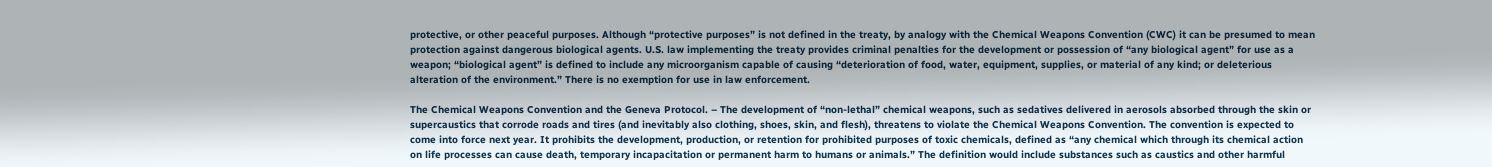protective, or other peaceful purposes. Although “protective purposes” is not defined in the treaty, by analogy with the Chemical Weapons Convention (CWC) it can be presumed to mean protection against dangerous biological agents. U.S. law implementing the treaty provides criminal penalties for the development or possession of “any biological agent” for use as a weapon; “biological agent” is defined to include any microorganism capable of causing “deterioration of food, water, equipment, supplies, or material of any kind; or deleterious alteration of the environment.” There is no exemption for use in law enforcement.

The Chemical Weapons Convention and the Geneva Protocol. – The development of “non-lethal” chemical weapons, such as sedatives delivered in aerosols absorbed through the skin or supercaustics that corrode roads and tires (and inevitably also clothing, shoes, skin, and flesh), threatens to violate the Chemical Weapons Convention. The convention is expected to come into force next year. It prohibits the development, production, or retention for prohibited purposes of toxic chemicals, defined as “any chemical which through its chemical action on life processes can cause death, temporary incapacitation or permanent harm to humans or animals.” The definition would include substances such as caustics and other harmful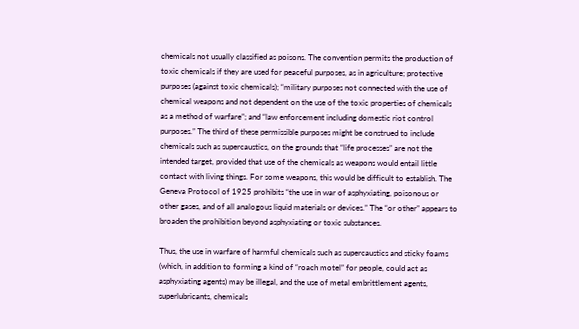chemicals not usually classified as poisons. The convention permits the production of toxic chemicals if they are used for peaceful purposes, as in agriculture; protective purposes (against toxic chemicals); “military purposes not connected with the use of chemical weapons and not dependent on the use of the toxic properties of chemicals as a method of warfare”; and “law enforcement including domestic riot control purposes.” The third of these permissible purposes might be construed to include chemicals such as supercaustics, on the grounds that “life processes” are not the intended target, provided that use of the chemicals as weapons would entail little contact with living things. For some weapons, this would be difficult to establish. The Geneva Protocol of 1925 prohibits “the use in war of asphyxiating, poisonous or other gases, and of all analogous liquid materials or devices.” The “or other” appears to broaden the prohibition beyond asphyxiating or toxic substances.

Thus, the use in warfare of harmful chemicals such as supercaustics and sticky foams (which, in addition to forming a kind of “roach motel” for people, could act as asphyxiating agents) may be illegal, and the use of metal embrittlement agents, superlubricants, chemicals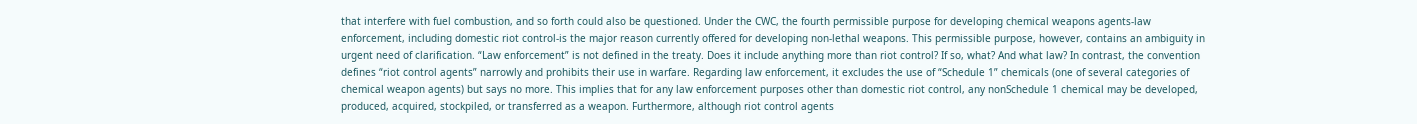that interfere with fuel combustion, and so forth could also be questioned. Under the CWC, the fourth permissible purpose for developing chemical weapons agents-law enforcement, including domestic riot control-is the major reason currently offered for developing non-lethal weapons. This permissible purpose, however, contains an ambiguity in urgent need of clarification. “Law enforcement” is not defined in the treaty. Does it include anything more than riot control? If so, what? And what law? In contrast, the convention defines “riot control agents” narrowly and prohibits their use in warfare. Regarding law enforcement, it excludes the use of “Schedule 1” chemicals (one of several categories of chemical weapon agents) but says no more. This implies that for any law enforcement purposes other than domestic riot control, any nonSchedule 1 chemical may be developed, produced, acquired, stockpiled, or transferred as a weapon. Furthermore, although riot control agents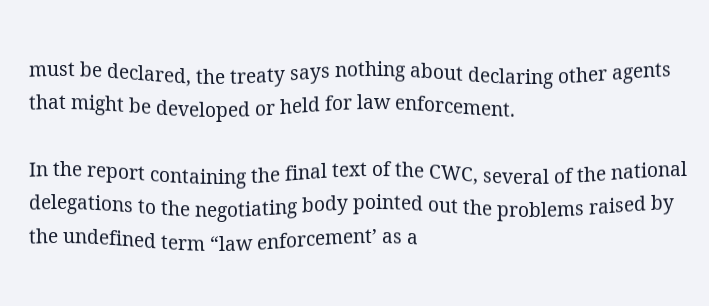must be declared, the treaty says nothing about declaring other agents that might be developed or held for law enforcement.

In the report containing the final text of the CWC, several of the national delegations to the negotiating body pointed out the problems raised by the undefined term “law enforcement’ as a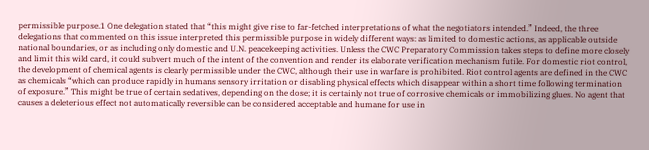permissible purpose.1 One delegation stated that “this might give rise to far-fetched interpretations of what the negotiators intended.” Indeed, the three delegations that commented on this issue interpreted this permissible purpose in widely different ways: as limited to domestic actions, as applicable outside national boundaries, or as including only domestic and U.N. peacekeeping activities. Unless the CWC Preparatory Commission takes steps to define more closely and limit this wild card, it could subvert much of the intent of the convention and render its elaborate verification mechanism futile. For domestic riot control, the development of chemical agents is clearly permissible under the CWC, although their use in warfare is prohibited. Riot control agents are defined in the CWC as chemicals “which can produce rapidly in humans sensory irritation or disabling physical effects which disappear within a short time following termination of exposure.” This might be true of certain sedatives, depending on the dose; it is certainly not true of corrosive chemicals or immobilizing glues. No agent that causes a deleterious effect not automatically reversible can be considered acceptable and humane for use in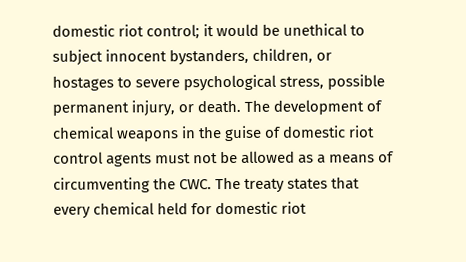domestic riot control; it would be unethical to subject innocent bystanders, children, or hostages to severe psychological stress, possible permanent injury, or death. The development of chemical weapons in the guise of domestic riot control agents must not be allowed as a means of circumventing the CWC. The treaty states that every chemical held for domestic riot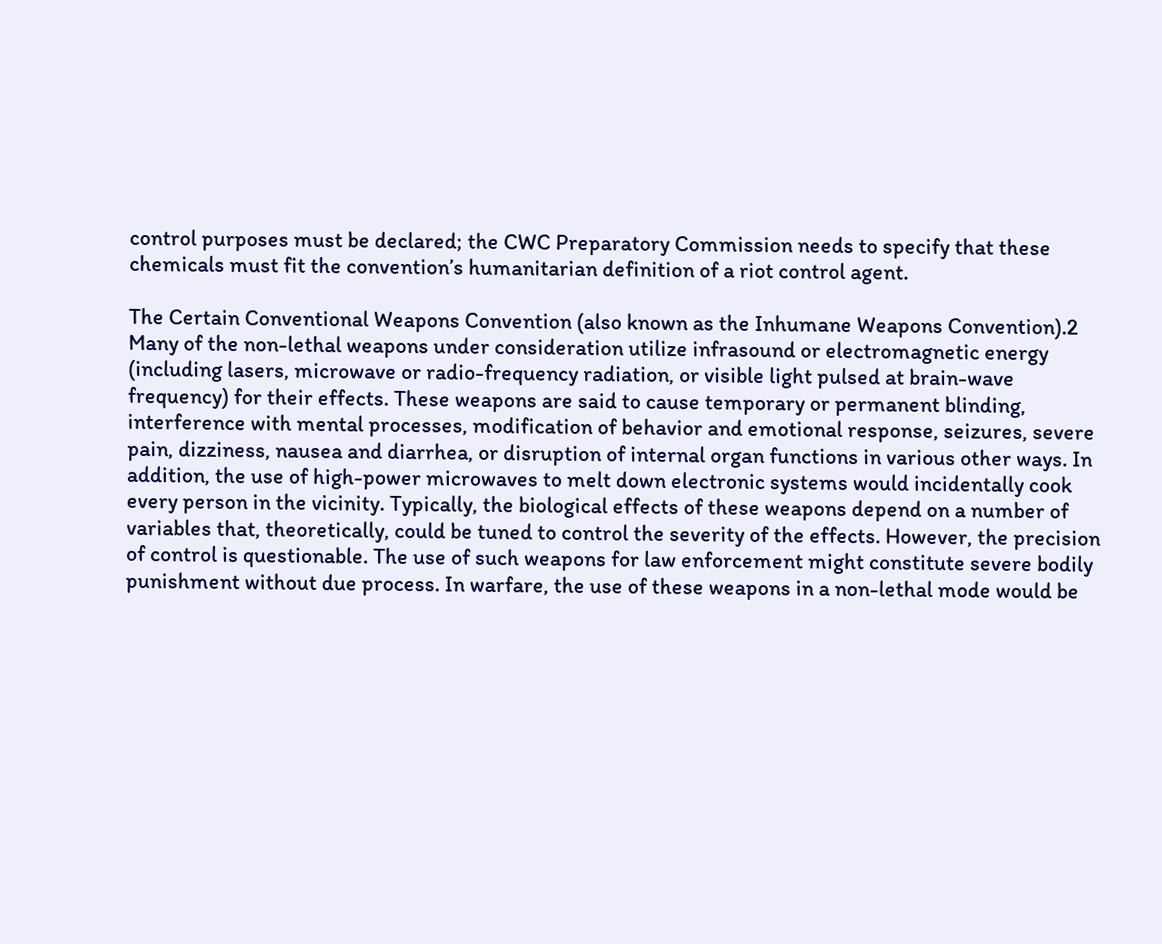control purposes must be declared; the CWC Preparatory Commission needs to specify that these chemicals must fit the convention’s humanitarian definition of a riot control agent.

The Certain Conventional Weapons Convention (also known as the Inhumane Weapons Convention).2 Many of the non-lethal weapons under consideration utilize infrasound or electromagnetic energy (including lasers, microwave or radio-frequency radiation, or visible light pulsed at brain-wave frequency) for their effects. These weapons are said to cause temporary or permanent blinding, interference with mental processes, modification of behavior and emotional response, seizures, severe pain, dizziness, nausea and diarrhea, or disruption of internal organ functions in various other ways. In addition, the use of high-power microwaves to melt down electronic systems would incidentally cook every person in the vicinity. Typically, the biological effects of these weapons depend on a number of variables that, theoretically, could be tuned to control the severity of the effects. However, the precision of control is questionable. The use of such weapons for law enforcement might constitute severe bodily punishment without due process. In warfare, the use of these weapons in a non-lethal mode would be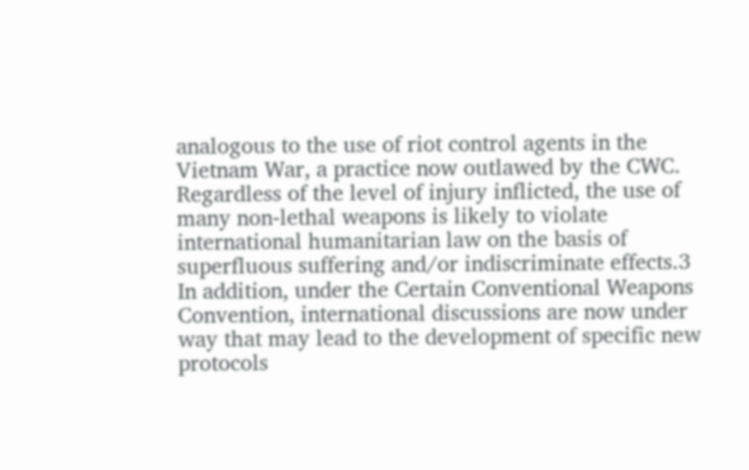analogous to the use of riot control agents in the Vietnam War, a practice now outlawed by the CWC. Regardless of the level of injury inflicted, the use of many non-lethal weapons is likely to violate international humanitarian law on the basis of superfluous suffering and/or indiscriminate effects.3 In addition, under the Certain Conventional Weapons Convention, international discussions are now under way that may lead to the development of specific new protocols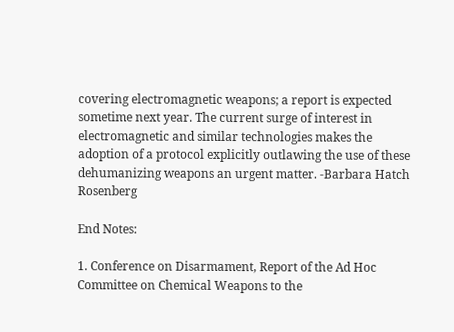covering electromagnetic weapons; a report is expected sometime next year. The current surge of interest in electromagnetic and similar technologies makes the adoption of a protocol explicitly outlawing the use of these dehumanizing weapons an urgent matter. -Barbara Hatch Rosenberg

End Notes:

1. Conference on Disarmament, Report of the Ad Hoc Committee on Chemical Weapons to the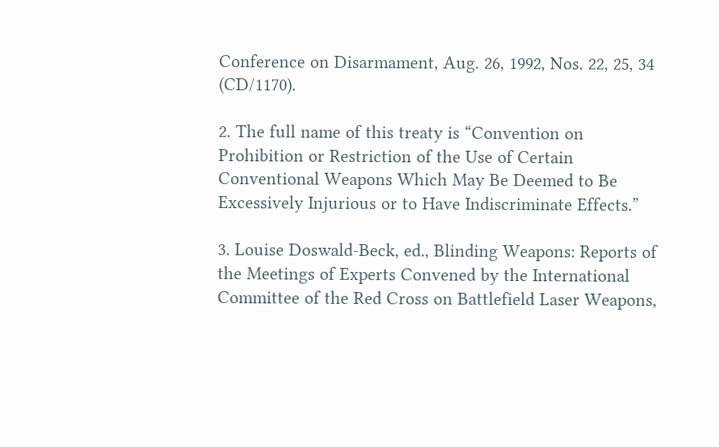Conference on Disarmament, Aug. 26, 1992, Nos. 22, 25, 34 (CD/1170).

2. The full name of this treaty is “Convention on Prohibition or Restriction of the Use of Certain Conventional Weapons Which May Be Deemed to Be Excessively Injurious or to Have Indiscriminate Effects.”

3. Louise Doswald-Beck, ed., Blinding Weapons: Reports of the Meetings of Experts Convened by the International Committee of the Red Cross on Battlefield Laser Weapons,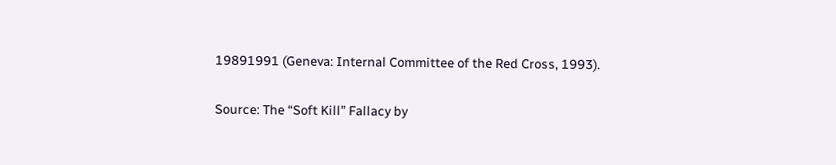19891991 (Geneva: Internal Committee of the Red Cross, 1993).

Source: The “Soft Kill” Fallacy by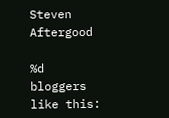Steven Aftergood

%d bloggers like this: